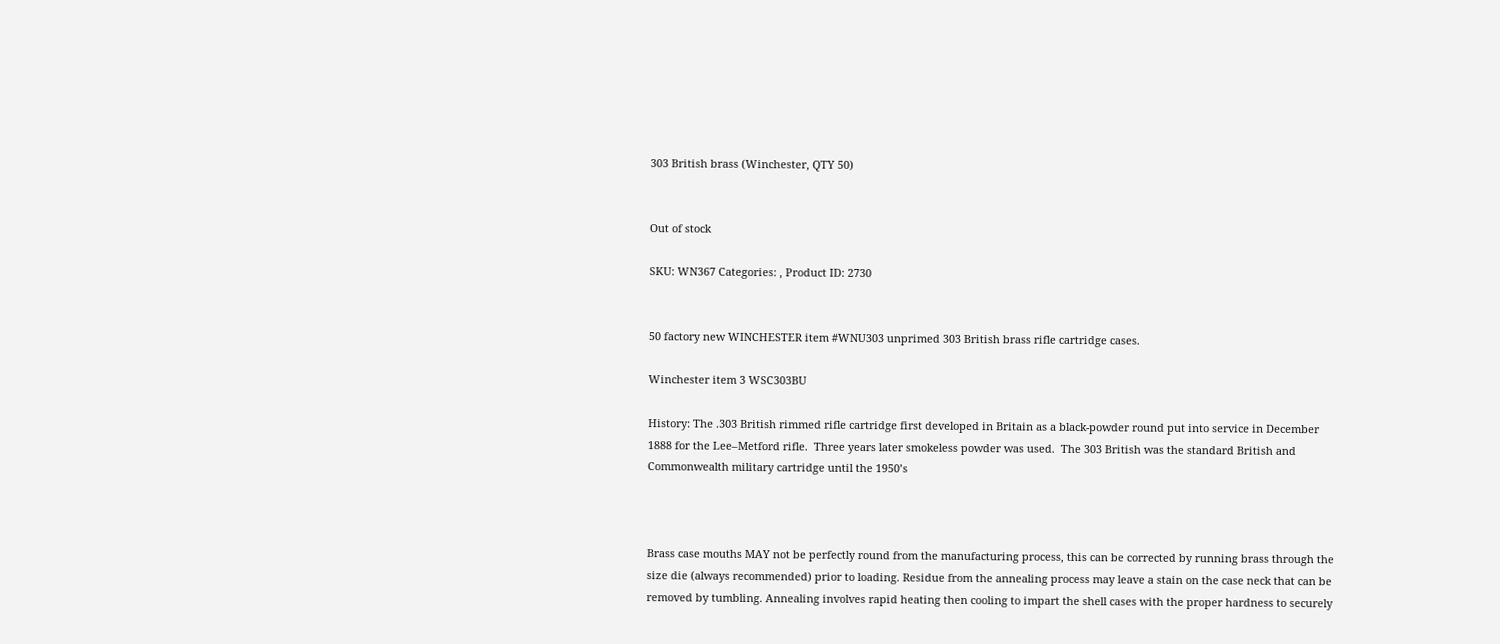303 British brass (Winchester, QTY 50)


Out of stock

SKU: WN367 Categories: , Product ID: 2730


50 factory new WINCHESTER item #WNU303 unprimed 303 British brass rifle cartridge cases.

Winchester item 3 WSC303BU

History: The .303 British rimmed rifle cartridge first developed in Britain as a black-powder round put into service in December 1888 for the Lee–Metford rifle.  Three years later smokeless powder was used.  The 303 British was the standard British and Commonwealth military cartridge until the 1950’s



Brass case mouths MAY not be perfectly round from the manufacturing process, this can be corrected by running brass through the size die (always recommended) prior to loading. Residue from the annealing process may leave a stain on the case neck that can be removed by tumbling. Annealing involves rapid heating then cooling to impart the shell cases with the proper hardness to securely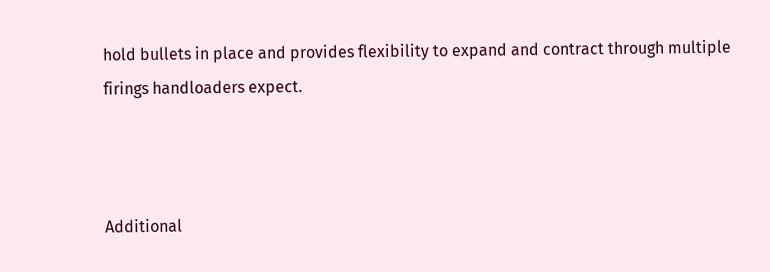hold bullets in place and provides flexibility to expand and contract through multiple firings handloaders expect.



Additional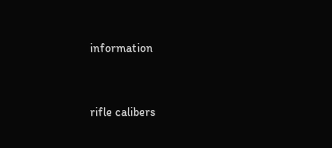information


rifle calibers